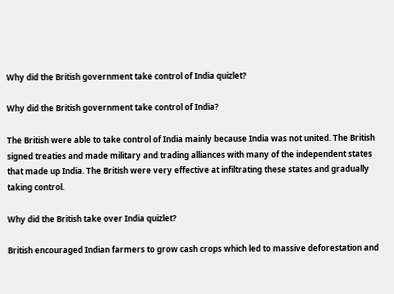Why did the British government take control of India quizlet?

Why did the British government take control of India?

The British were able to take control of India mainly because India was not united. The British signed treaties and made military and trading alliances with many of the independent states that made up India. The British were very effective at infiltrating these states and gradually taking control.

Why did the British take over India quizlet?

British encouraged Indian farmers to grow cash crops which led to massive deforestation and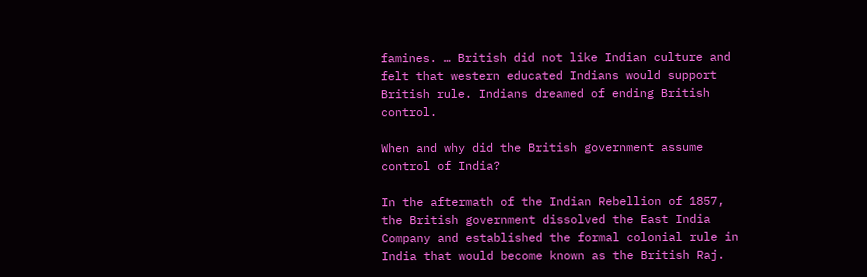famines. … British did not like Indian culture and felt that western educated Indians would support British rule. Indians dreamed of ending British control.

When and why did the British government assume control of India?

In the aftermath of the Indian Rebellion of 1857, the British government dissolved the East India Company and established the formal colonial rule in India that would become known as the British Raj.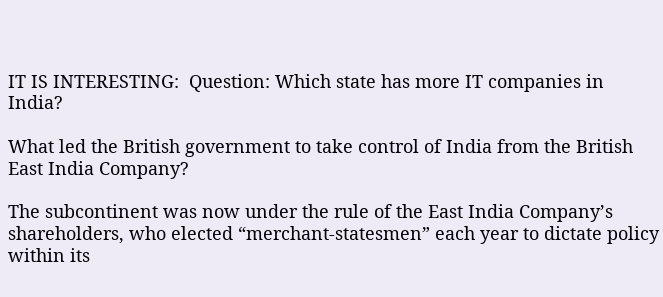IT IS INTERESTING:  Question: Which state has more IT companies in India?

What led the British government to take control of India from the British East India Company?

The subcontinent was now under the rule of the East India Company’s shareholders, who elected “merchant-statesmen” each year to dictate policy within its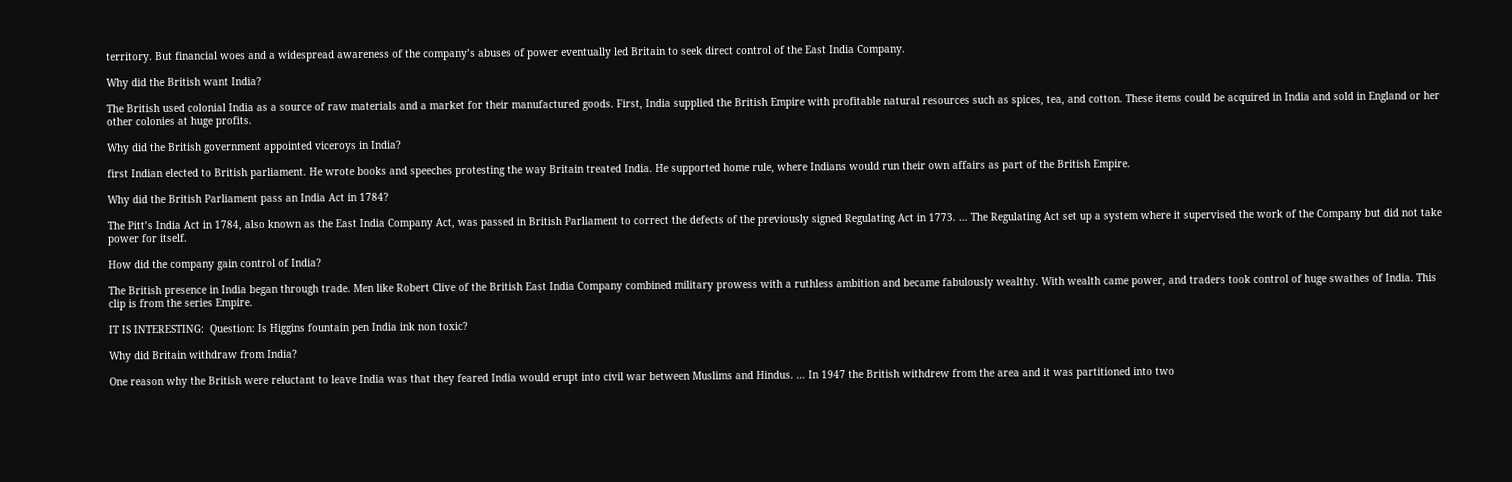territory. But financial woes and a widespread awareness of the company’s abuses of power eventually led Britain to seek direct control of the East India Company.

Why did the British want India?

The British used colonial India as a source of raw materials and a market for their manufactured goods. First, India supplied the British Empire with profitable natural resources such as spices, tea, and cotton. These items could be acquired in India and sold in England or her other colonies at huge profits.

Why did the British government appointed viceroys in India?

first Indian elected to British parliament. He wrote books and speeches protesting the way Britain treated India. He supported home rule, where Indians would run their own affairs as part of the British Empire.

Why did the British Parliament pass an India Act in 1784?

The Pitt’s India Act in 1784, also known as the East India Company Act, was passed in British Parliament to correct the defects of the previously signed Regulating Act in 1773. … The Regulating Act set up a system where it supervised the work of the Company but did not take power for itself.

How did the company gain control of India?

The British presence in India began through trade. Men like Robert Clive of the British East India Company combined military prowess with a ruthless ambition and became fabulously wealthy. With wealth came power, and traders took control of huge swathes of India. This clip is from the series Empire.

IT IS INTERESTING:  Question: Is Higgins fountain pen India ink non toxic?

Why did Britain withdraw from India?

One reason why the British were reluctant to leave India was that they feared India would erupt into civil war between Muslims and Hindus. … In 1947 the British withdrew from the area and it was partitioned into two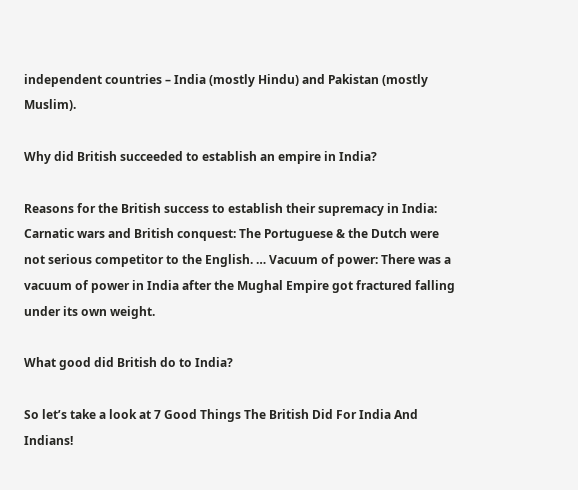independent countries – India (mostly Hindu) and Pakistan (mostly Muslim).

Why did British succeeded to establish an empire in India?

Reasons for the British success to establish their supremacy in India: Carnatic wars and British conquest: The Portuguese & the Dutch were not serious competitor to the English. … Vacuum of power: There was a vacuum of power in India after the Mughal Empire got fractured falling under its own weight.

What good did British do to India?

So let’s take a look at 7 Good Things The British Did For India And Indians!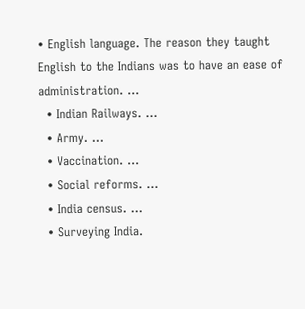• English language. The reason they taught English to the Indians was to have an ease of administration. …
  • Indian Railways. …
  • Army. …
  • Vaccination. …
  • Social reforms. …
  • India census. …
  • Surveying India.